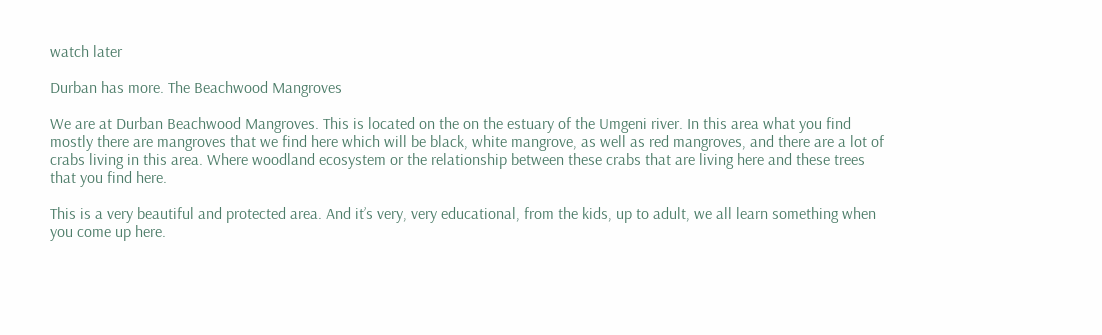watch later

Durban has more. The Beachwood Mangroves

We are at Durban Beachwood Mangroves. This is located on the on the estuary of the Umgeni river. In this area what you find mostly there are mangroves that we find here which will be black, white mangrove, as well as red mangroves, and there are a lot of crabs living in this area. Where woodland ecosystem or the relationship between these crabs that are living here and these trees that you find here.

This is a very beautiful and protected area. And it’s very, very educational, from the kids, up to adult, we all learn something when you come up here.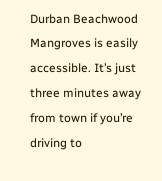Durban Beachwood Mangroves is easily accessible. It’s just three minutes away from town if you’re driving to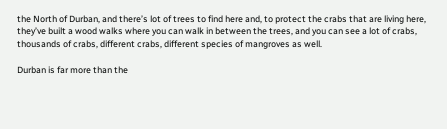the North of Durban, and there’s lot of trees to find here and, to protect the crabs that are living here, they’ve built a wood walks where you can walk in between the trees, and you can see a lot of crabs, thousands of crabs, different crabs, different species of mangroves as well.

Durban is far more than the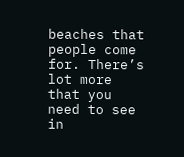beaches that people come for. There’s lot more that you need to see in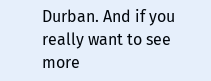Durban. And if you really want to see more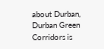about Durban, Durban Green Corridors is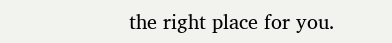the right place for you.